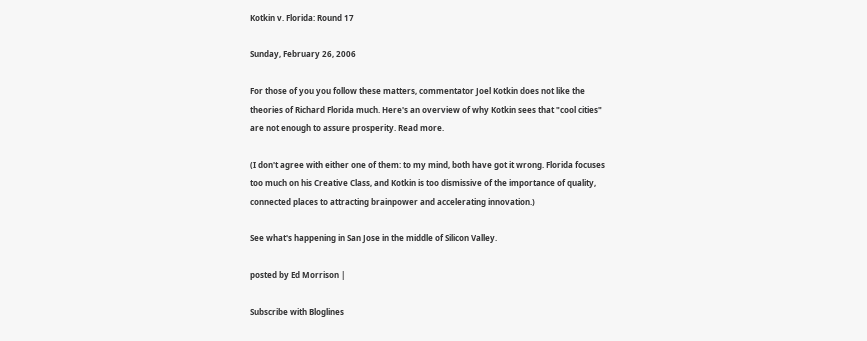Kotkin v. Florida: Round 17

Sunday, February 26, 2006

For those of you you follow these matters, commentator Joel Kotkin does not like the theories of Richard Florida much. Here's an overview of why Kotkin sees that "cool cities" are not enough to assure prosperity. Read more.

(I don't agree with either one of them: to my mind, both have got it wrong. Florida focuses too much on his Creative Class, and Kotkin is too dismissive of the importance of quality, connected places to attracting brainpower and accelerating innovation.)

See what's happening in San Jose in the middle of Silicon Valley.

posted by Ed Morrison |

Subscribe with Bloglines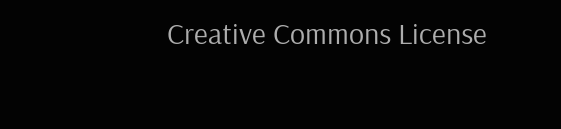Creative Commons License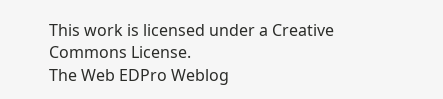This work is licensed under a Creative Commons License.
The Web EDPro Weblog